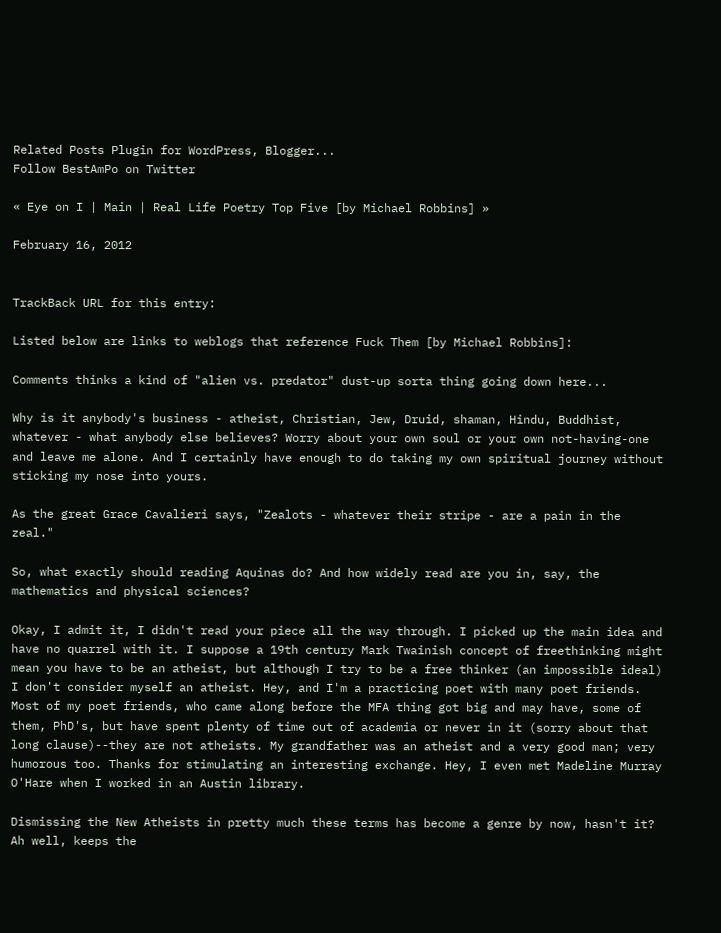Related Posts Plugin for WordPress, Blogger...
Follow BestAmPo on Twitter

« Eye on I | Main | Real Life Poetry Top Five [by Michael Robbins] »

February 16, 2012


TrackBack URL for this entry:

Listed below are links to weblogs that reference Fuck Them [by Michael Robbins]:

Comments thinks a kind of "alien vs. predator" dust-up sorta thing going down here...

Why is it anybody's business - atheist, Christian, Jew, Druid, shaman, Hindu, Buddhist, whatever - what anybody else believes? Worry about your own soul or your own not-having-one and leave me alone. And I certainly have enough to do taking my own spiritual journey without sticking my nose into yours.

As the great Grace Cavalieri says, "Zealots - whatever their stripe - are a pain in the zeal."

So, what exactly should reading Aquinas do? And how widely read are you in, say, the mathematics and physical sciences?

Okay, I admit it, I didn't read your piece all the way through. I picked up the main idea and have no quarrel with it. I suppose a 19th century Mark Twainish concept of freethinking might mean you have to be an atheist, but although I try to be a free thinker (an impossible ideal) I don't consider myself an atheist. Hey, and I'm a practicing poet with many poet friends. Most of my poet friends, who came along before the MFA thing got big and may have, some of them, PhD's, but have spent plenty of time out of academia or never in it (sorry about that long clause)--they are not atheists. My grandfather was an atheist and a very good man; very humorous too. Thanks for stimulating an interesting exchange. Hey, I even met Madeline Murray O'Hare when I worked in an Austin library.

Dismissing the New Atheists in pretty much these terms has become a genre by now, hasn't it? Ah well, keeps the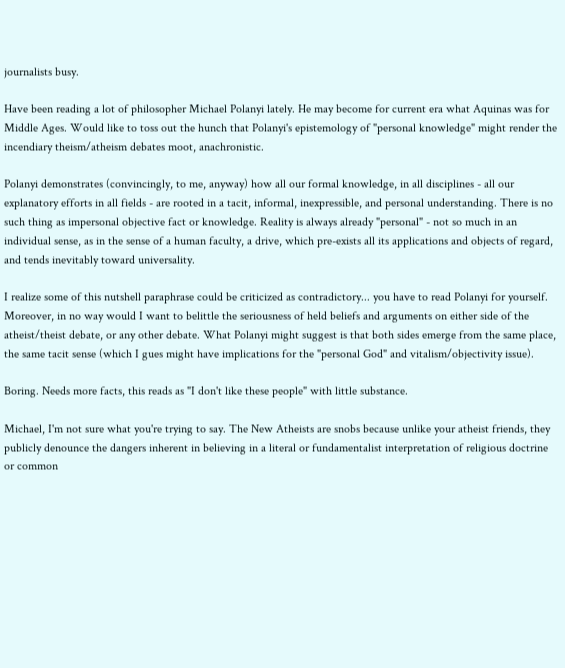journalists busy.

Have been reading a lot of philosopher Michael Polanyi lately. He may become for current era what Aquinas was for Middle Ages. Would like to toss out the hunch that Polanyi's epistemology of "personal knowledge" might render the incendiary theism/atheism debates moot, anachronistic.

Polanyi demonstrates (convincingly, to me, anyway) how all our formal knowledge, in all disciplines - all our explanatory efforts in all fields - are rooted in a tacit, informal, inexpressible, and personal understanding. There is no such thing as impersonal objective fact or knowledge. Reality is always already "personal" - not so much in an individual sense, as in the sense of a human faculty, a drive, which pre-exists all its applications and objects of regard, and tends inevitably toward universality.

I realize some of this nutshell paraphrase could be criticized as contradictory... you have to read Polanyi for yourself. Moreover, in no way would I want to belittle the seriousness of held beliefs and arguments on either side of the atheist/theist debate, or any other debate. What Polanyi might suggest is that both sides emerge from the same place, the same tacit sense (which I gues might have implications for the "personal God" and vitalism/objectivity issue).

Boring. Needs more facts, this reads as "I don't like these people" with little substance.

Michael, I'm not sure what you're trying to say. The New Atheists are snobs because unlike your atheist friends, they publicly denounce the dangers inherent in believing in a literal or fundamentalist interpretation of religious doctrine or common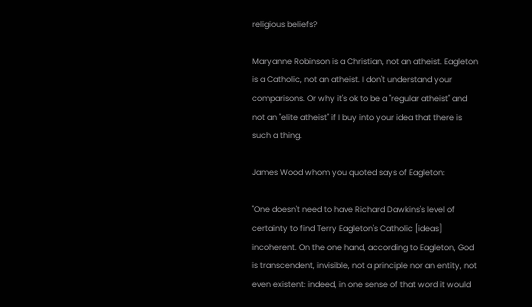religious beliefs?

Maryanne Robinson is a Christian, not an atheist. Eagleton is a Catholic, not an atheist. I don't understand your comparisons. Or why it's ok to be a "regular atheist" and not an "elite atheist" if I buy into your idea that there is such a thing.

James Wood whom you quoted says of Eagleton:

"One doesn't need to have Richard Dawkins's level of certainty to find Terry Eagleton's Catholic [ideas] incoherent. On the one hand, according to Eagleton, God is transcendent, invisible, not a principle nor an entity, not even existent: indeed, in one sense of that word it would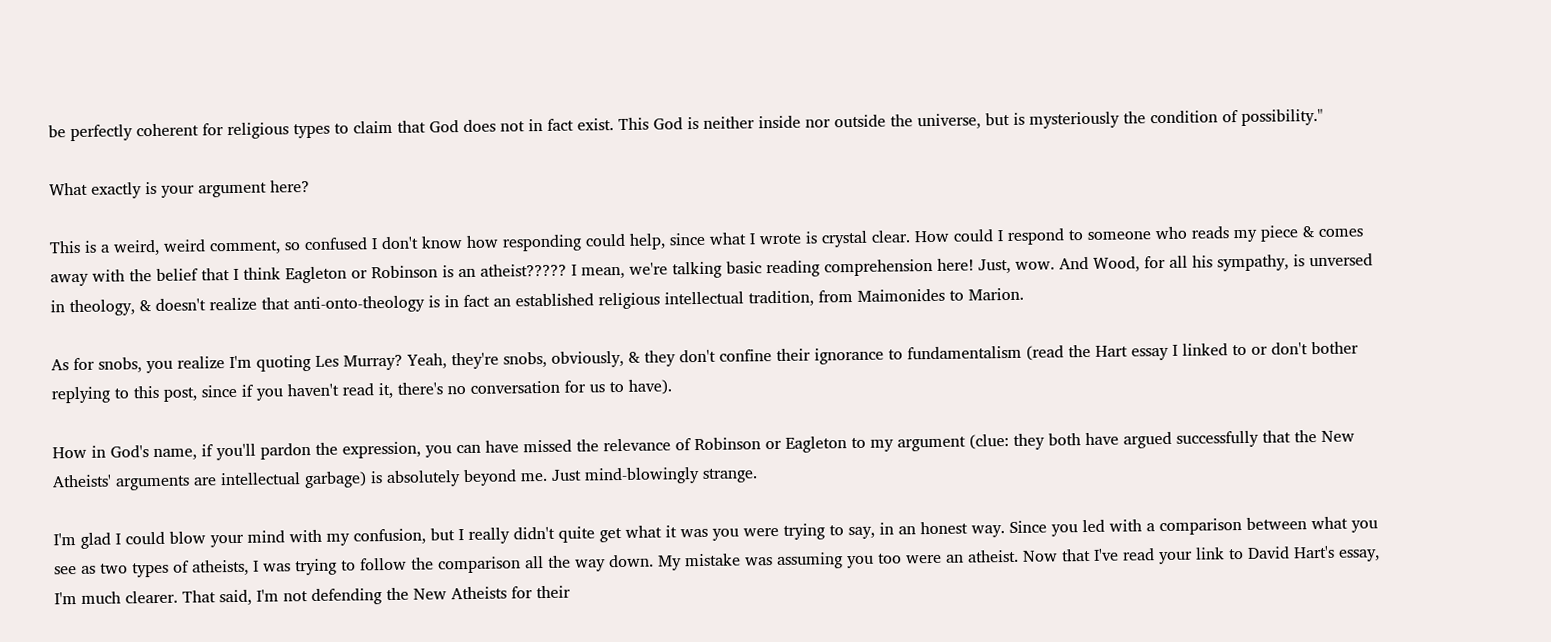be perfectly coherent for religious types to claim that God does not in fact exist. This God is neither inside nor outside the universe, but is mysteriously the condition of possibility."

What exactly is your argument here?

This is a weird, weird comment, so confused I don't know how responding could help, since what I wrote is crystal clear. How could I respond to someone who reads my piece & comes away with the belief that I think Eagleton or Robinson is an atheist????? I mean, we're talking basic reading comprehension here! Just, wow. And Wood, for all his sympathy, is unversed in theology, & doesn't realize that anti-onto-theology is in fact an established religious intellectual tradition, from Maimonides to Marion.

As for snobs, you realize I'm quoting Les Murray? Yeah, they're snobs, obviously, & they don't confine their ignorance to fundamentalism (read the Hart essay I linked to or don't bother replying to this post, since if you haven't read it, there's no conversation for us to have).

How in God's name, if you'll pardon the expression, you can have missed the relevance of Robinson or Eagleton to my argument (clue: they both have argued successfully that the New Atheists' arguments are intellectual garbage) is absolutely beyond me. Just mind-blowingly strange.

I'm glad I could blow your mind with my confusion, but I really didn't quite get what it was you were trying to say, in an honest way. Since you led with a comparison between what you see as two types of atheists, I was trying to follow the comparison all the way down. My mistake was assuming you too were an atheist. Now that I've read your link to David Hart's essay, I'm much clearer. That said, I'm not defending the New Atheists for their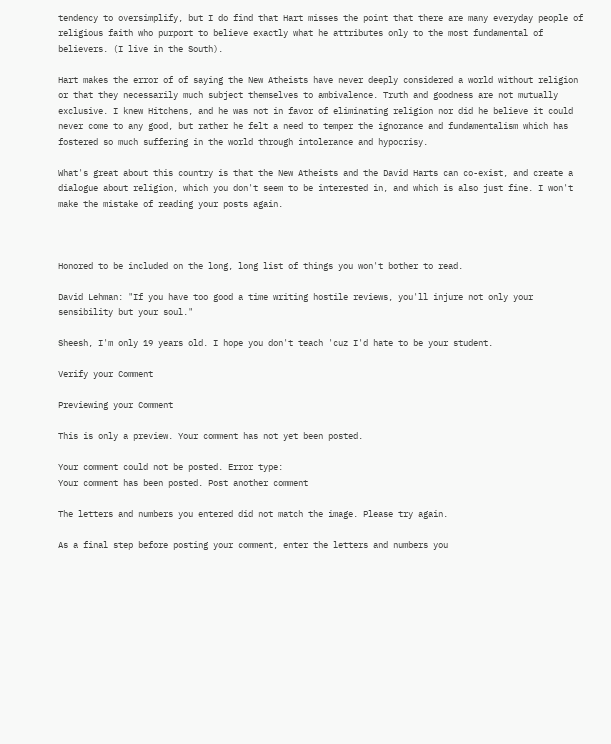tendency to oversimplify, but I do find that Hart misses the point that there are many everyday people of religious faith who purport to believe exactly what he attributes only to the most fundamental of believers. (I live in the South).

Hart makes the error of of saying the New Atheists have never deeply considered a world without religion or that they necessarily much subject themselves to ambivalence. Truth and goodness are not mutually exclusive. I knew Hitchens, and he was not in favor of eliminating religion nor did he believe it could never come to any good, but rather he felt a need to temper the ignorance and fundamentalism which has fostered so much suffering in the world through intolerance and hypocrisy.

What's great about this country is that the New Atheists and the David Harts can co-exist, and create a dialogue about religion, which you don't seem to be interested in, and which is also just fine. I won't make the mistake of reading your posts again.



Honored to be included on the long, long list of things you won't bother to read.

David Lehman: "If you have too good a time writing hostile reviews, you'll injure not only your sensibility but your soul."

Sheesh, I'm only 19 years old. I hope you don't teach 'cuz I'd hate to be your student.

Verify your Comment

Previewing your Comment

This is only a preview. Your comment has not yet been posted.

Your comment could not be posted. Error type:
Your comment has been posted. Post another comment

The letters and numbers you entered did not match the image. Please try again.

As a final step before posting your comment, enter the letters and numbers you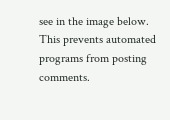see in the image below. This prevents automated programs from posting comments.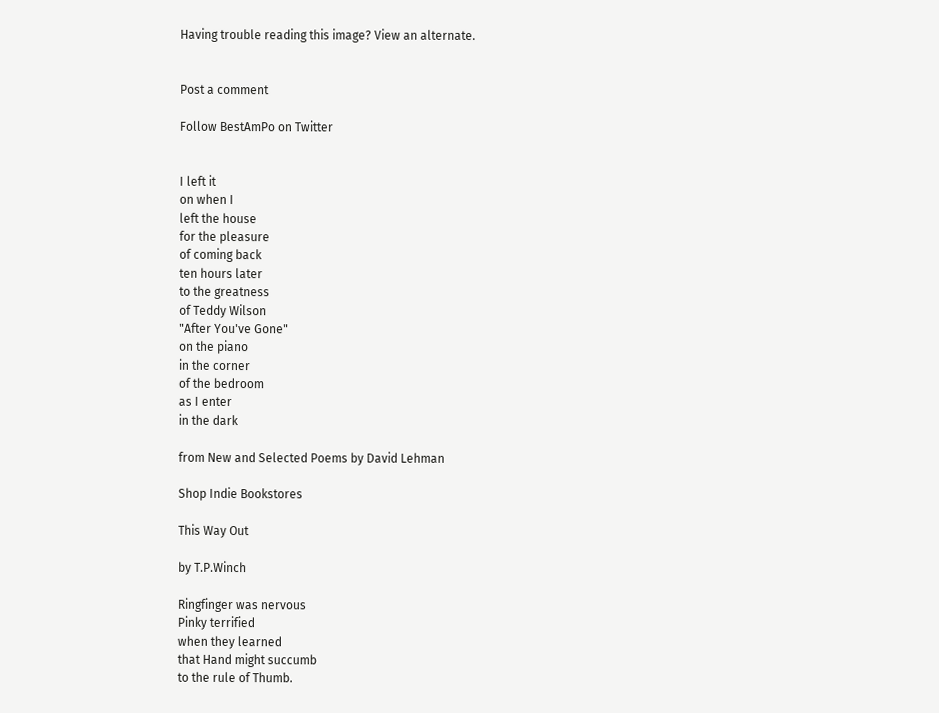Having trouble reading this image? View an alternate.


Post a comment

Follow BestAmPo on Twitter


I left it
on when I
left the house
for the pleasure
of coming back
ten hours later
to the greatness
of Teddy Wilson
"After You've Gone"
on the piano
in the corner
of the bedroom
as I enter
in the dark

from New and Selected Poems by David Lehman

Shop Indie Bookstores

This Way Out

by T.P.Winch

Ringfinger was nervous
Pinky terrified
when they learned
that Hand might succumb
to the rule of Thumb.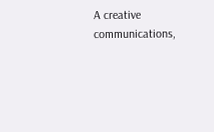A creative communications,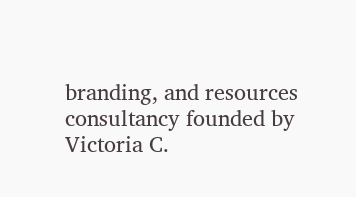branding, and resources consultancy founded by Victoria C.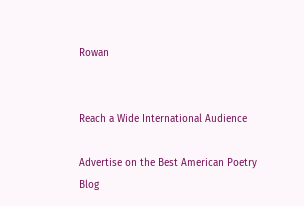Rowan


Reach a Wide International Audience

Advertise on the Best American Poetry Blog